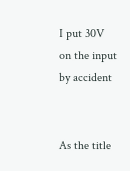I put 30V on the input by accident


As the title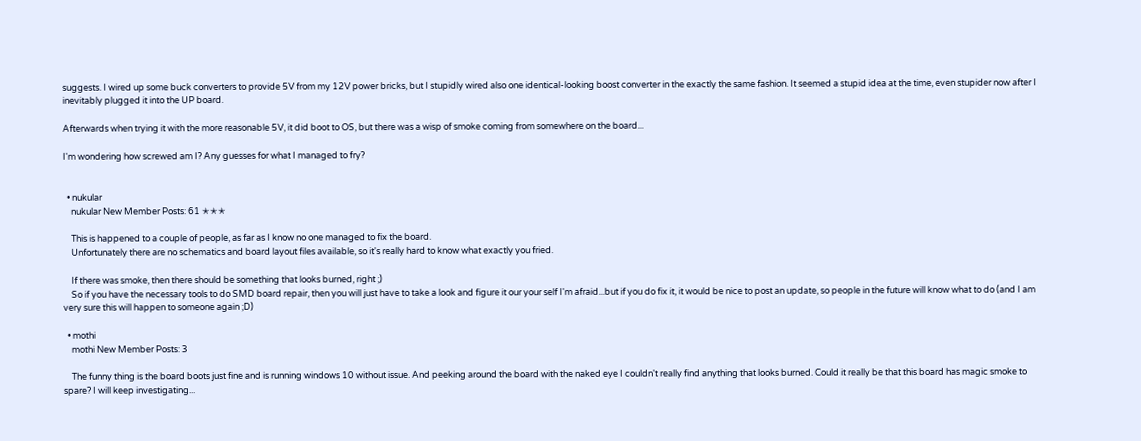suggests. I wired up some buck converters to provide 5V from my 12V power bricks, but I stupidly wired also one identical-looking boost converter in the exactly the same fashion. It seemed a stupid idea at the time, even stupider now after I inevitably plugged it into the UP board.

Afterwards when trying it with the more reasonable 5V, it did boot to OS, but there was a wisp of smoke coming from somewhere on the board...

I'm wondering how screwed am I? Any guesses for what I managed to fry?


  • nukular
    nukular New Member Posts: 61 ✭✭✭

    This is happened to a couple of people, as far as I know no one managed to fix the board.
    Unfortunately there are no schematics and board layout files available, so it's really hard to know what exactly you fried.

    If there was smoke, then there should be something that looks burned, right ;)
    So if you have the necessary tools to do SMD board repair, then you will just have to take a look and figure it our your self I'm afraid...but if you do fix it, it would be nice to post an update, so people in the future will know what to do (and I am very sure this will happen to someone again ;D)

  • mothi
    mothi New Member Posts: 3

    The funny thing is the board boots just fine and is running windows 10 without issue. And peeking around the board with the naked eye I couldn't really find anything that looks burned. Could it really be that this board has magic smoke to spare? I will keep investigating...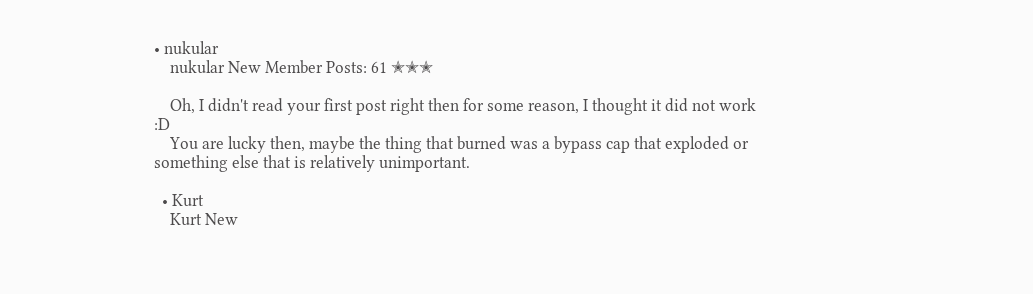• nukular
    nukular New Member Posts: 61 ✭✭✭

    Oh, I didn't read your first post right then for some reason, I thought it did not work :D
    You are lucky then, maybe the thing that burned was a bypass cap that exploded or something else that is relatively unimportant.

  • Kurt
    Kurt New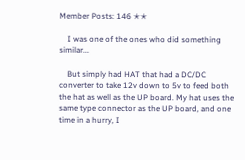Member Posts: 146 ✭✭

    I was one of the ones who did something similar...

    But simply had HAT that had a DC/DC converter to take 12v down to 5v to feed both the hat as well as the UP board. My hat uses the same type connector as the UP board, and one time in a hurry, I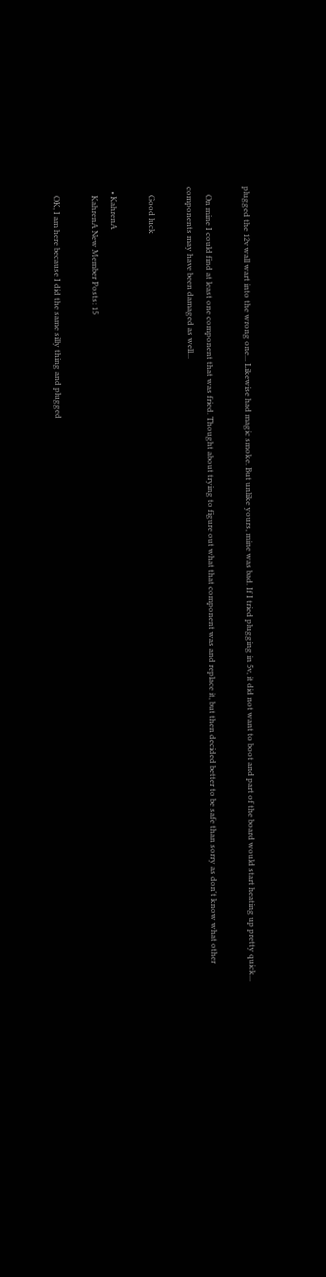plugged the 12v wall wart into the wrong one... Likewise had magic smoke. But unlike yours, mine was bad. If I tried plugging in 5v, it did not want to boot and part of the board would start heating up pretty quick...

    On mine I could find at least one component that was fried. Thought about trying to figure out what that component was and replace it, but then decided better to be safe than sorry as don't know what other components may have been damaged as well...

    Good luck

  • KahrenA
    KahrenA New Member Posts: 15

    OK, I am here because I did the same silly thing and plugged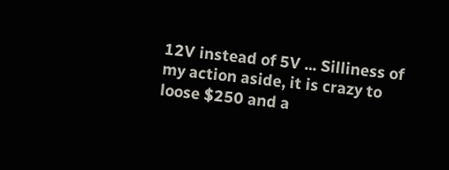12V instead of 5V ... Silliness of my action aside, it is crazy to loose $250 and a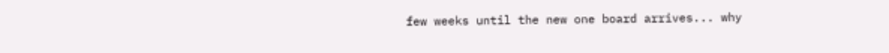few weeks until the new one board arrives... why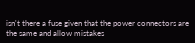isn't there a fuse given that the power connectors are the same and allow mistakes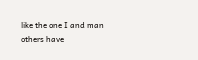like the one I and man others have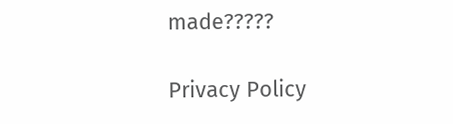made?????

Privacy Policy